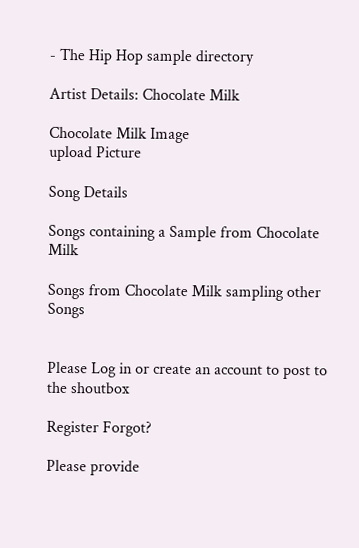- The Hip Hop sample directory

Artist Details: Chocolate Milk

Chocolate Milk Image
upload Picture

Song Details

Songs containing a Sample from Chocolate Milk

Songs from Chocolate Milk sampling other Songs


Please Log in or create an account to post to the shoutbox

Register Forgot?

Please provide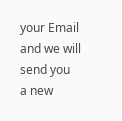your Email and we will send you
a new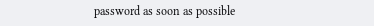password as soon as possible